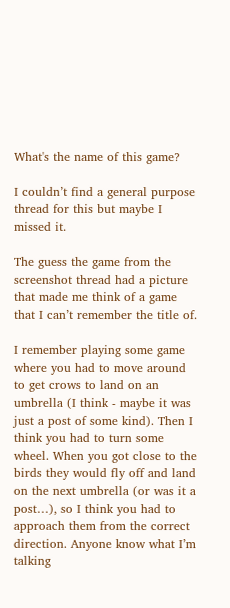What's the name of this game?

I couldn’t find a general purpose thread for this but maybe I missed it.

The guess the game from the screenshot thread had a picture that made me think of a game that I can’t remember the title of.

I remember playing some game where you had to move around to get crows to land on an umbrella (I think - maybe it was just a post of some kind). Then I think you had to turn some wheel. When you got close to the birds they would fly off and land on the next umbrella (or was it a post…), so I think you had to approach them from the correct direction. Anyone know what I’m talking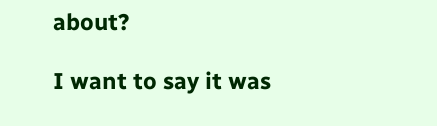about?

I want to say it was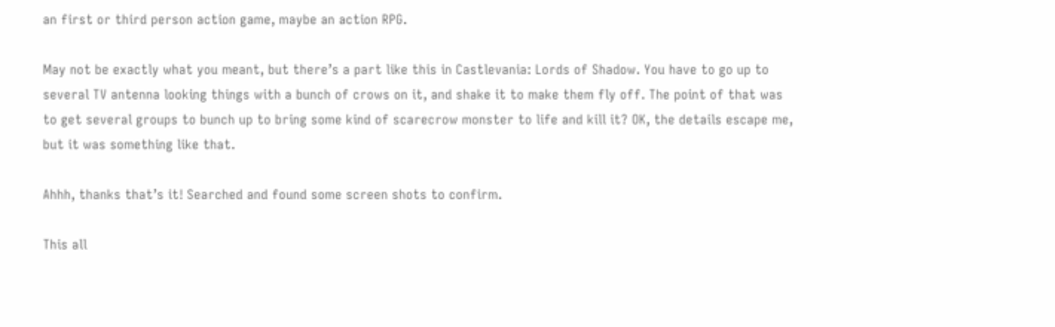an first or third person action game, maybe an action RPG.

May not be exactly what you meant, but there’s a part like this in Castlevania: Lords of Shadow. You have to go up to several TV antenna looking things with a bunch of crows on it, and shake it to make them fly off. The point of that was to get several groups to bunch up to bring some kind of scarecrow monster to life and kill it? OK, the details escape me, but it was something like that.

Ahhh, thanks that’s it! Searched and found some screen shots to confirm.

This all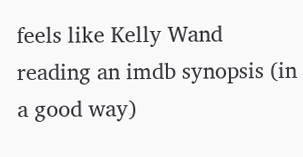feels like Kelly Wand reading an imdb synopsis (in a good way)